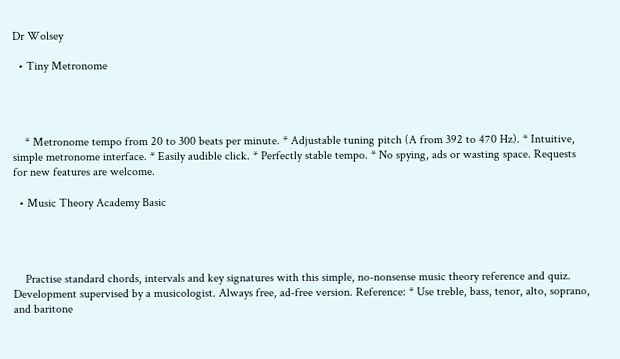Dr Wolsey

  • Tiny Metronome




    * Metronome tempo from 20 to 300 beats per minute. * Adjustable tuning pitch (A from 392 to 470 Hz). * Intuitive, simple metronome interface. * Easily audible click. * Perfectly stable tempo. * No spying, ads or wasting space. Requests for new features are welcome.

  • Music Theory Academy Basic




    Practise standard chords, intervals and key signatures with this simple, no-nonsense music theory reference and quiz. Development supervised by a musicologist. Always free, ad-free version. Reference: * Use treble, bass, tenor, alto, soprano, and baritone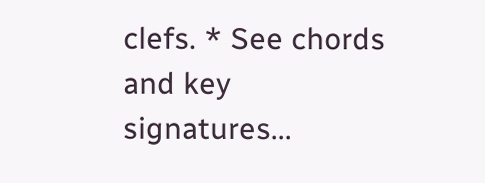clefs. * See chords and key signatures...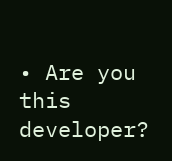• Are you this developer?